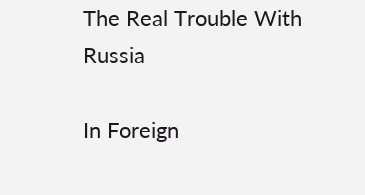The Real Trouble With Russia

In Foreign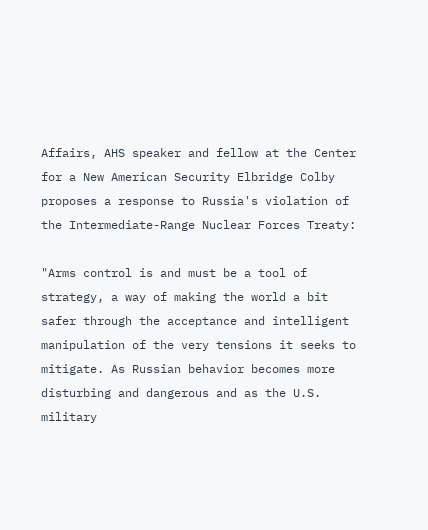Affairs, AHS speaker and fellow at the Center for a New American Security Elbridge Colby proposes a response to Russia's violation of the Intermediate-Range Nuclear Forces Treaty:

"Arms control is and must be a tool of strategy, a way of making the world a bit safer through the acceptance and intelligent manipulation of the very tensions it seeks to mitigate. As Russian behavior becomes more disturbing and dangerous and as the U.S. military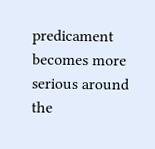predicament becomes more serious around the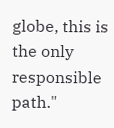globe, this is the only responsible path."